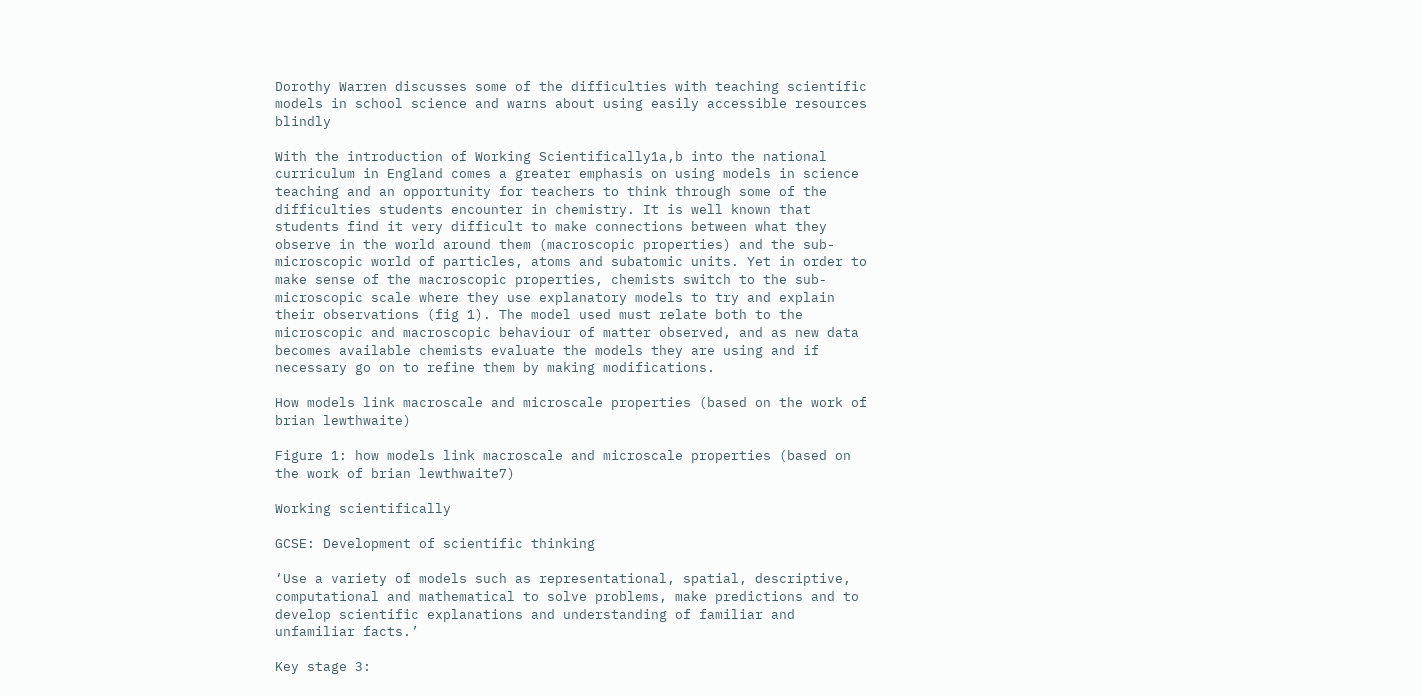Dorothy Warren discusses some of the difficulties with teaching scientific models in school science and warns about using easily accessible resources blindly

With the introduction of Working Scientifically1a,b into the national curriculum in England comes a greater emphasis on using models in science teaching and an opportunity for teachers to think through some of the difficulties students encounter in chemistry. It is well known that students find it very difficult to make connections between what they observe in the world around them (macroscopic properties) and the sub-microscopic world of particles, atoms and subatomic units. Yet in order to make sense of the macroscopic properties, chemists switch to the sub-microscopic scale where they use explanatory models to try and explain their observations (fig 1). The model used must relate both to the microscopic and macroscopic behaviour of matter observed, and as new data becomes available chemists evaluate the models they are using and if necessary go on to refine them by making modifications.

How models link macroscale and microscale properties (based on the work of brian lewthwaite)

Figure 1: how models link macroscale and microscale properties (based on the work of brian lewthwaite7)

Working scientifically

GCSE: Development of scientific thinking

‘Use a variety of models such as representational, spatial, descriptive, computational and mathematical to solve problems, make predictions and to develop scientific explanations and understanding of familiar and unfamiliar facts.’

Key stage 3: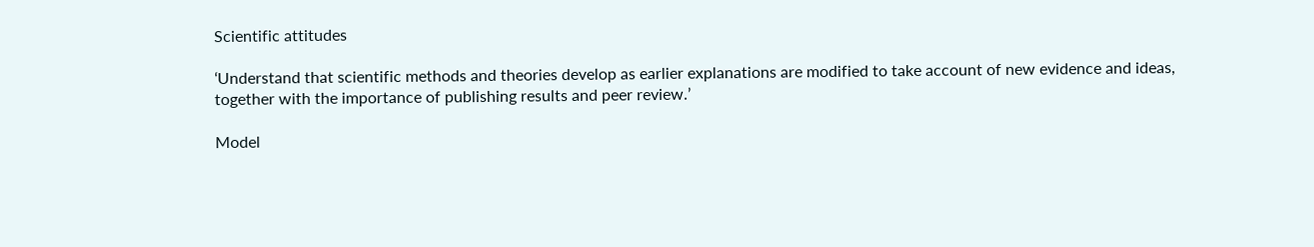Scientific attitudes

‘Understand that scientific methods and theories develop as earlier explanations are modified to take account of new evidence and ideas, together with the importance of publishing results and peer review.’

Model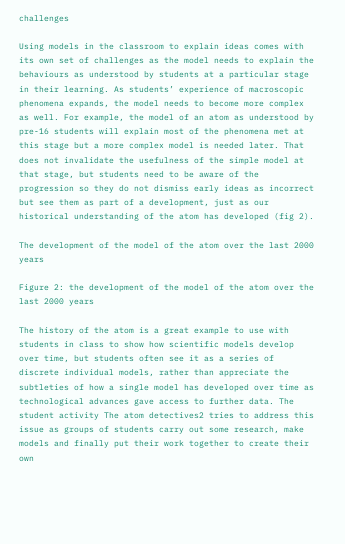challenges

Using models in the classroom to explain ideas comes with its own set of challenges as the model needs to explain the behaviours as understood by students at a particular stage in their learning. As students’ experience of macroscopic phenomena expands, the model needs to become more complex as well. For example, the model of an atom as understood by pre-16 students will explain most of the phenomena met at this stage but a more complex model is needed later. That does not invalidate the usefulness of the simple model at that stage, but students need to be aware of the progression so they do not dismiss early ideas as incorrect but see them as part of a development, just as our historical understanding of the atom has developed (fig 2).

The development of the model of the atom over the last 2000 years

Figure 2: the development of the model of the atom over the last 2000 years

The history of the atom is a great example to use with students in class to show how scientific models develop over time, but students often see it as a series of discrete individual models, rather than appreciate the subtleties of how a single model has developed over time as technological advances gave access to further data. The student activity The atom detectives2 tries to address this issue as groups of students carry out some research, make models and finally put their work together to create their own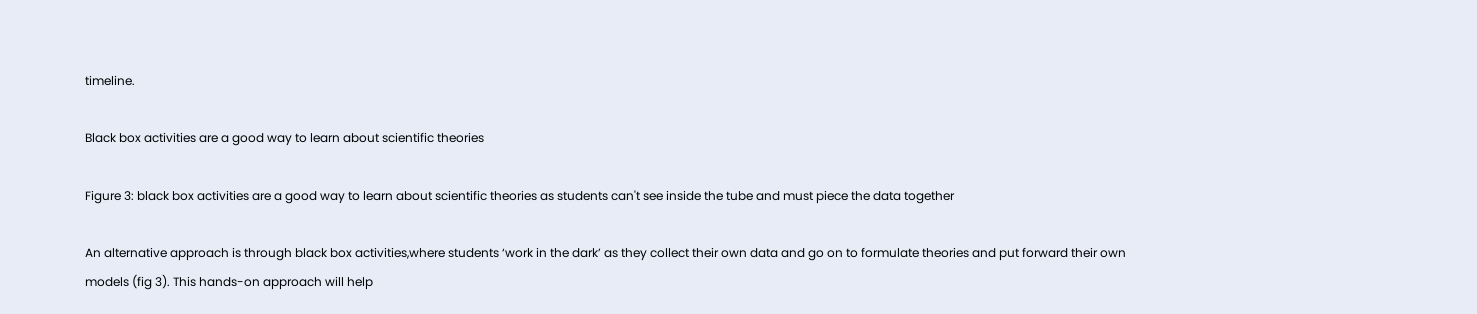timeline.

Black box activities are a good way to learn about scientific theories

Figure 3: black box activities are a good way to learn about scientific theories as students can't see inside the tube and must piece the data together

An alternative approach is through black box activities,where students ‘work in the dark’ as they collect their own data and go on to formulate theories and put forward their own models (fig 3). This hands-on approach will help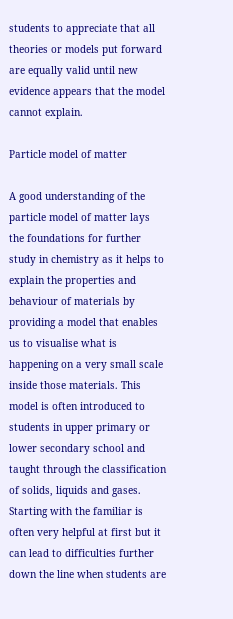students to appreciate that all theories or models put forward are equally valid until new evidence appears that the model cannot explain.

Particle model of matter

A good understanding of the particle model of matter lays the foundations for further study in chemistry as it helps to explain the properties and behaviour of materials by providing a model that enables us to visualise what is happening on a very small scale inside those materials. This model is often introduced to students in upper primary or lower secondary school and taught through the classification of solids, liquids and gases. Starting with the familiar is often very helpful at first but it can lead to difficulties further down the line when students are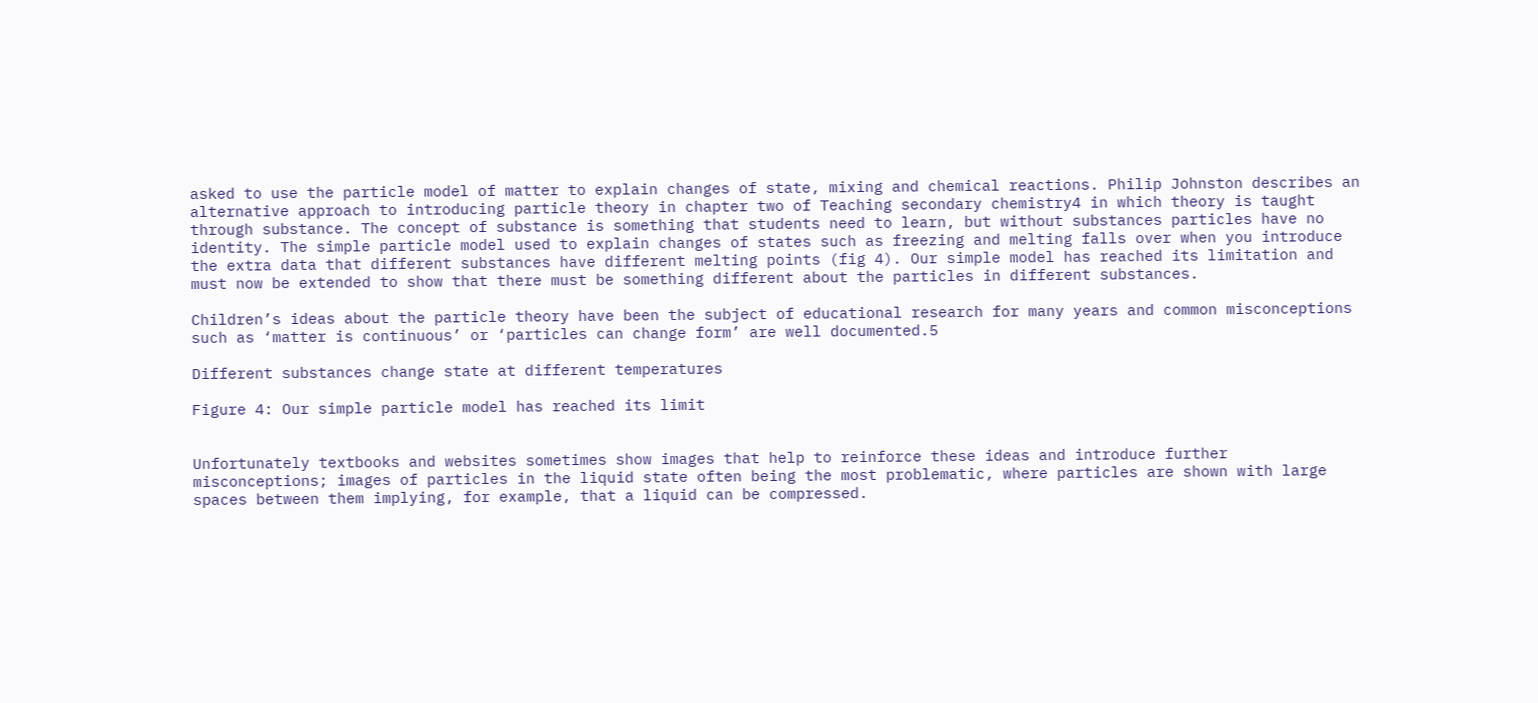asked to use the particle model of matter to explain changes of state, mixing and chemical reactions. Philip Johnston describes an alternative approach to introducing particle theory in chapter two of Teaching secondary chemistry4 in which theory is taught through substance. The concept of substance is something that students need to learn, but without substances particles have no identity. The simple particle model used to explain changes of states such as freezing and melting falls over when you introduce the extra data that different substances have different melting points (fig 4). Our simple model has reached its limitation and must now be extended to show that there must be something different about the particles in different substances.

Children’s ideas about the particle theory have been the subject of educational research for many years and common misconceptions such as ‘matter is continuous’ or ‘particles can change form’ are well documented.5

Different substances change state at different temperatures

Figure 4: Our simple particle model has reached its limit


Unfortunately textbooks and websites sometimes show images that help to reinforce these ideas and introduce further misconceptions; images of particles in the liquid state often being the most problematic, where particles are shown with large spaces between them implying, for example, that a liquid can be compressed.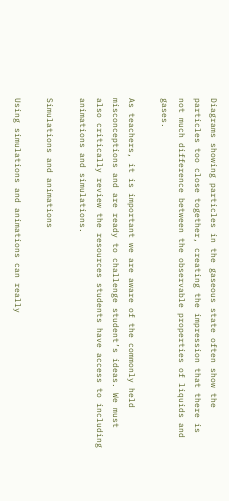Diagrams showing particles in the gaseous state often show the particles too close together, creating the impression that there is not much difference between the observable properties of liquids and gases.

As teachers, it is important we are aware of the commonly held misconceptions and are ready to challenge student’s ideas. We must also critically review the resources students have access to including animations and simulations.

Simulations and animations

Using simulations and animations can really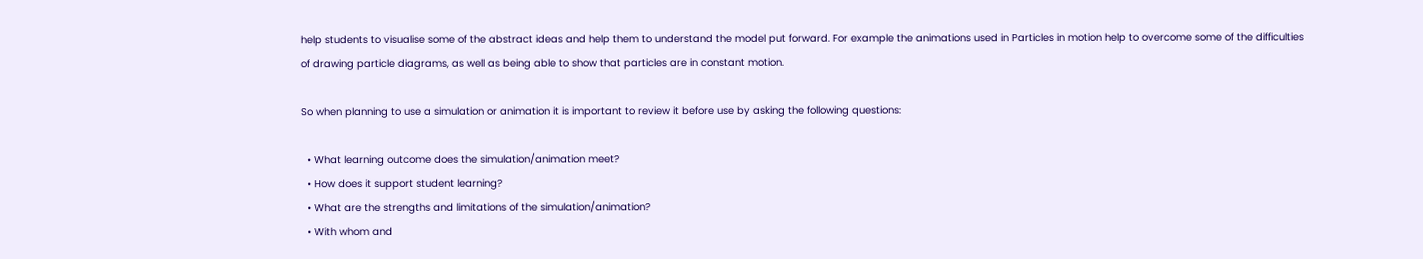help students to visualise some of the abstract ideas and help them to understand the model put forward. For example the animations used in Particles in motion help to overcome some of the difficulties of drawing particle diagrams, as well as being able to show that particles are in constant motion.

So when planning to use a simulation or animation it is important to review it before use by asking the following questions:

  • What learning outcome does the simulation/animation meet?
  • How does it support student learning?
  • What are the strengths and limitations of the simulation/animation?
  • With whom and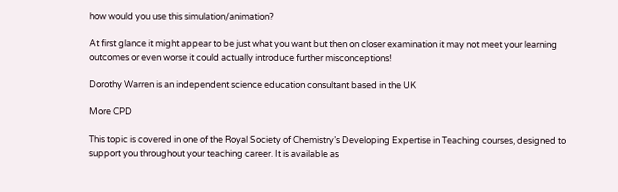how would you use this simulation/animation?

At first glance it might appear to be just what you want but then on closer examination it may not meet your learning outcomes or even worse it could actually introduce further misconceptions!

Dorothy Warren is an independent science education consultant based in the UK

More CPD

This topic is covered in one of the Royal Society of Chemistry’s Developing Expertise in Teaching courses, designed to support you throughout your teaching career. It is available as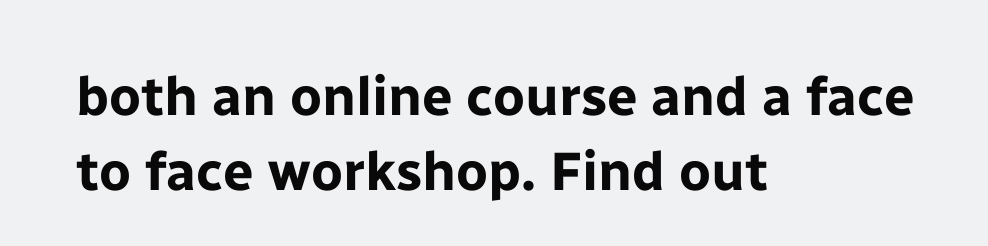both an online course and a face to face workshop. Find out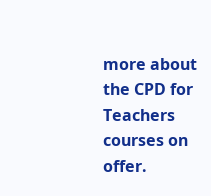more about the CPD for Teachers courses on offer.